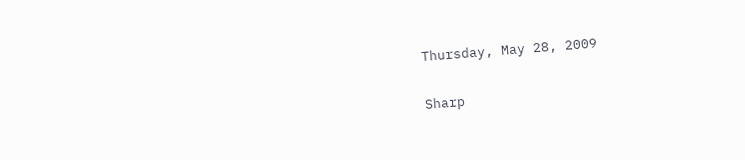Thursday, May 28, 2009

Sharp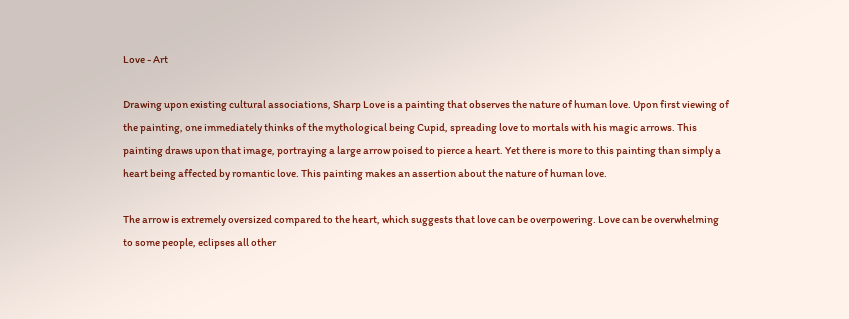Love - Art

Drawing upon existing cultural associations, Sharp Love is a painting that observes the nature of human love. Upon first viewing of the painting, one immediately thinks of the mythological being Cupid, spreading love to mortals with his magic arrows. This painting draws upon that image, portraying a large arrow poised to pierce a heart. Yet there is more to this painting than simply a heart being affected by romantic love. This painting makes an assertion about the nature of human love.

The arrow is extremely oversized compared to the heart, which suggests that love can be overpowering. Love can be overwhelming to some people, eclipses all other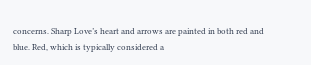concerns. Sharp Love’s heart and arrows are painted in both red and blue. Red, which is typically considered a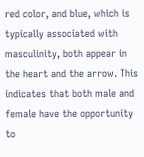red color, and blue, which is typically associated with masculinity, both appear in the heart and the arrow. This indicates that both male and female have the opportunity to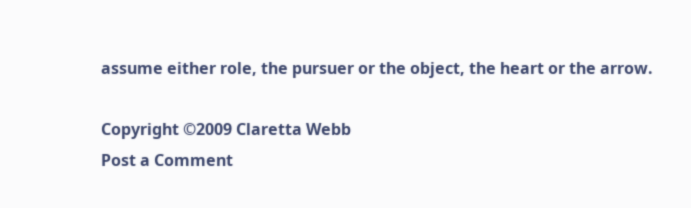assume either role, the pursuer or the object, the heart or the arrow.

Copyright ©2009 Claretta Webb
Post a Comment